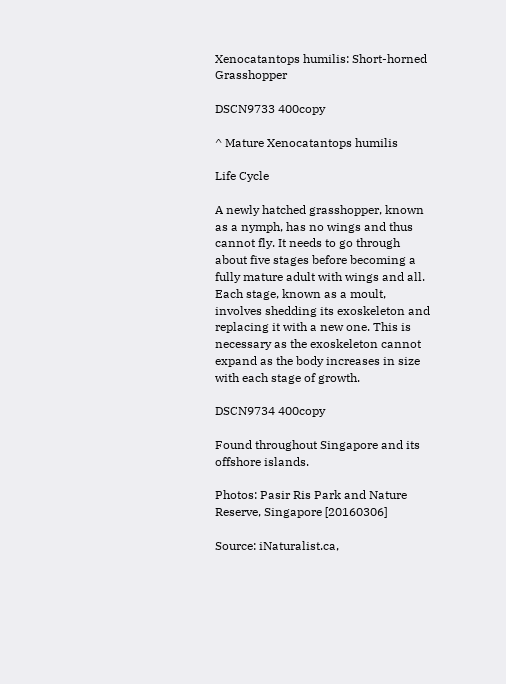Xenocatantops humilis: Short-horned Grasshopper

DSCN9733 400copy

^ Mature Xenocatantops humilis

Life Cycle

A newly hatched grasshopper, known as a nymph, has no wings and thus cannot fly. It needs to go through about five stages before becoming a fully mature adult with wings and all. Each stage, known as a moult, involves shedding its exoskeleton and replacing it with a new one. This is necessary as the exoskeleton cannot expand as the body increases in size with each stage of growth.

DSCN9734 400copy

Found throughout Singapore and its offshore islands.

Photos: Pasir Ris Park and Nature Reserve, Singapore [20160306]

Source: iNaturalist.ca,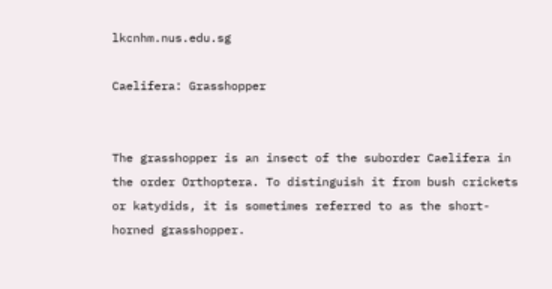lkcnhm.nus.edu.sg

Caelifera: Grasshopper


The grasshopper is an insect of the suborder Caelifera in the order Orthoptera. To distinguish it from bush crickets or katydids, it is sometimes referred to as the short-horned grasshopper.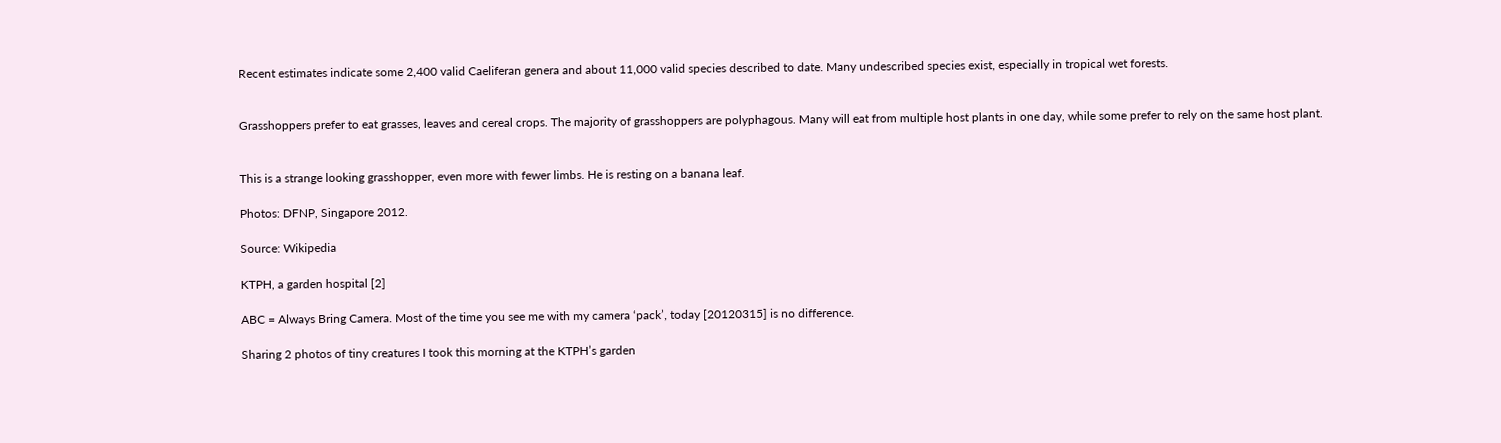Recent estimates indicate some 2,400 valid Caeliferan genera and about 11,000 valid species described to date. Many undescribed species exist, especially in tropical wet forests.


Grasshoppers prefer to eat grasses, leaves and cereal crops. The majority of grasshoppers are polyphagous. Many will eat from multiple host plants in one day, while some prefer to rely on the same host plant.


This is a strange looking grasshopper, even more with fewer limbs. He is resting on a banana leaf.

Photos: DFNP, Singapore 2012.

Source: Wikipedia

KTPH, a garden hospital [2]

ABC = Always Bring Camera. Most of the time you see me with my camera ‘pack’, today [20120315] is no difference.

Sharing 2 photos of tiny creatures I took this morning at the KTPH’s garden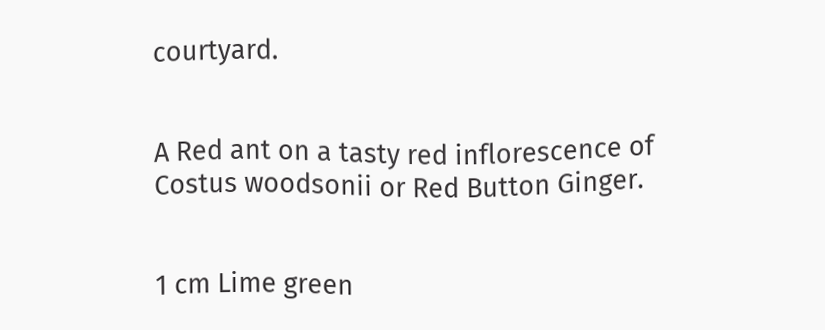courtyard.


A Red ant on a tasty red inflorescence of Costus woodsonii or Red Button Ginger.


1 cm Lime green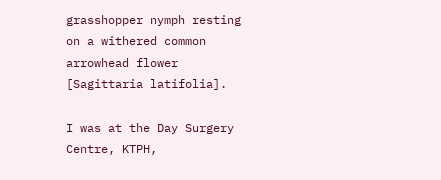grasshopper nymph resting on a withered common arrowhead flower [Sagittaria latifolia].

I was at the Day Surgery Centre, KTPH,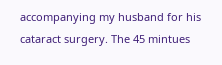accompanying my husband for his cataract surgery. The 45 mintues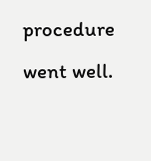procedure went well.